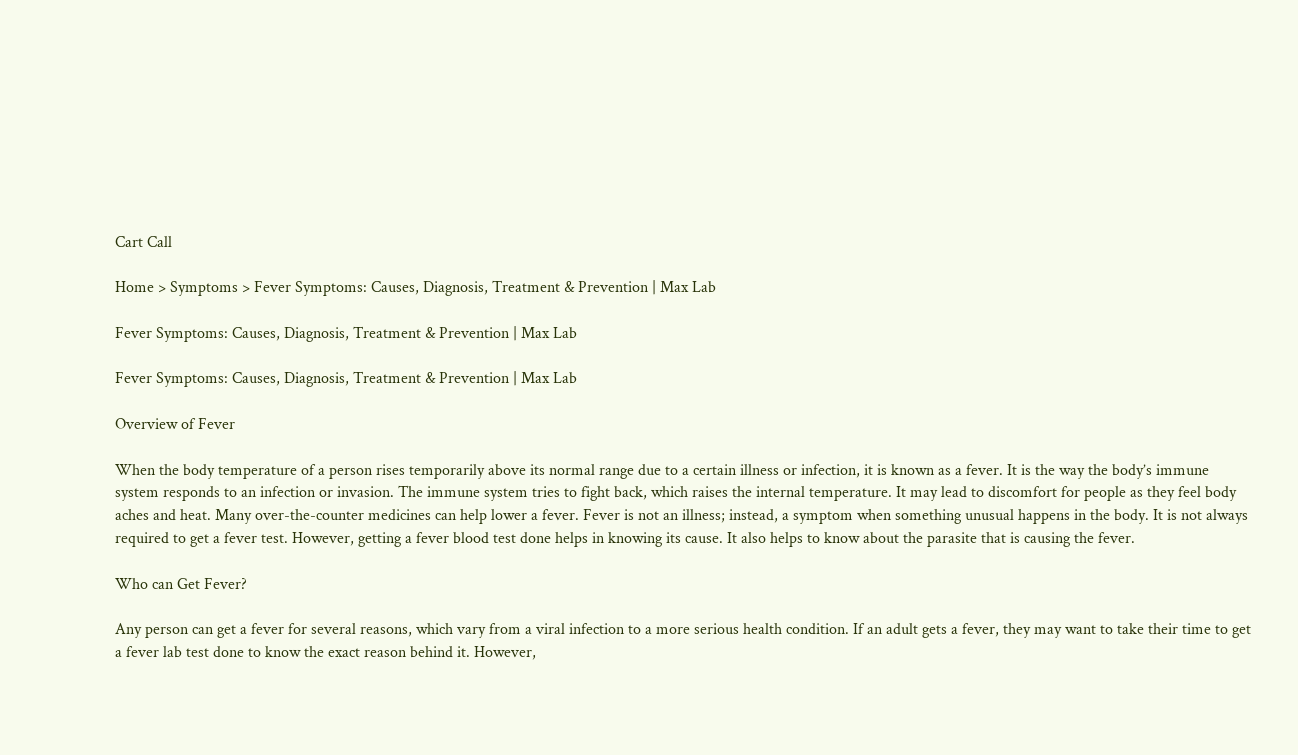Cart Call

Home > Symptoms > Fever Symptoms: Causes, Diagnosis, Treatment & Prevention | Max Lab

Fever Symptoms: Causes, Diagnosis, Treatment & Prevention | Max Lab

Fever Symptoms: Causes, Diagnosis, Treatment & Prevention | Max Lab

Overview of Fever

When the body temperature of a person rises temporarily above its normal range due to a certain illness or infection, it is known as a fever. It is the way the body’s immune system responds to an infection or invasion. The immune system tries to fight back, which raises the internal temperature. It may lead to discomfort for people as they feel body aches and heat. Many over-the-counter medicines can help lower a fever. Fever is not an illness; instead, a symptom when something unusual happens in the body. It is not always required to get a fever test. However, getting a fever blood test done helps in knowing its cause. It also helps to know about the parasite that is causing the fever.

Who can Get Fever?

Any person can get a fever for several reasons, which vary from a viral infection to a more serious health condition. If an adult gets a fever, they may want to take their time to get a fever lab test done to know the exact reason behind it. However,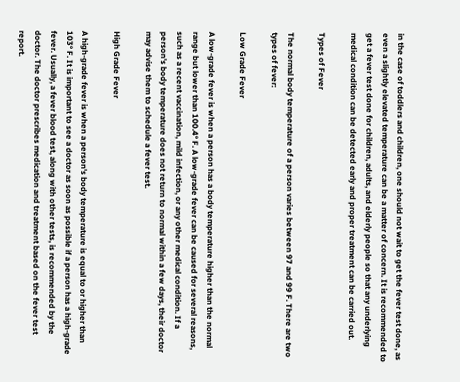in the case of toddlers and children, one should not wait to get the fever test done, as even a slightly elevated temperature can be a matter of concern. It is recommended to get a fever test done for children, adults, and elderly people so that any underlying medical condition can be detected early and proper treatment can be carried out.

Types of Fever

The normal body temperature of a person varies between 97 and 99 F. There are two types of fever:

Low Grade Fever

A low-grade fever is when a person has a body temperature higher than the normal range but lower than 100.4° F. A low-grade fever can be caused for several reasons, such as a recent vaccination, mild infection, or any other medical condition. If a person's body temperature does not return to normal within a few days, their doctor may advise them to schedule a fever test.

High Grade Fever

A high-grade fever is when a person's body temperature is equal to or higher than 103° F. It is important to see a doctor as soon as possible if a person has a high-grade fever. Usually, a fever blood test, along with other tests, is recommended by the doctor. The doctor prescribes medication and treatment based on the fever test report.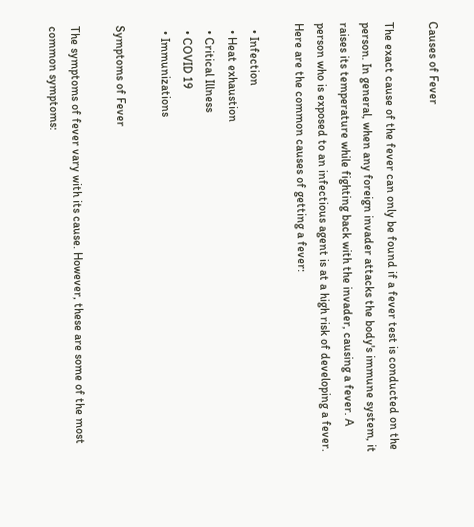Causes of Fever

The exact cause of the fever can only be found if a fever test is conducted on the person. In general, when any foreign invader attacks the body's immune system, it raises its temperature while fighting back with the invader, causing a fever. A person who is exposed to an infectious agent is at a high risk of developing a fever. Here are the common causes of getting a fever:

  • Infection
  • Heat exhaustion
  • Critical Illness
  • COVID 19
  • Immunizations

Symptoms of Fever

The symptoms of fever vary with its cause. However, these are some of the most common symptoms: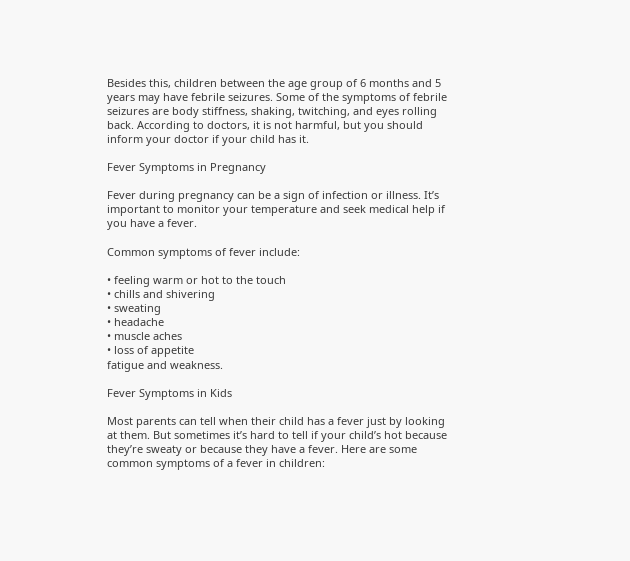Besides this, children between the age group of 6 months and 5 years may have febrile seizures. Some of the symptoms of febrile seizures are body stiffness, shaking, twitching, and eyes rolling back. According to doctors, it is not harmful, but you should inform your doctor if your child has it.

Fever Symptoms in Pregnancy

Fever during pregnancy can be a sign of infection or illness. It’s important to monitor your temperature and seek medical help if you have a fever.

Common symptoms of fever include:

• feeling warm or hot to the touch
• chills and shivering
• sweating
• headache
• muscle aches
• loss of appetite
fatigue and weakness.

Fever Symptoms in Kids

Most parents can tell when their child has a fever just by looking at them. But sometimes it’s hard to tell if your child’s hot because they’re sweaty or because they have a fever. Here are some common symptoms of a fever in children: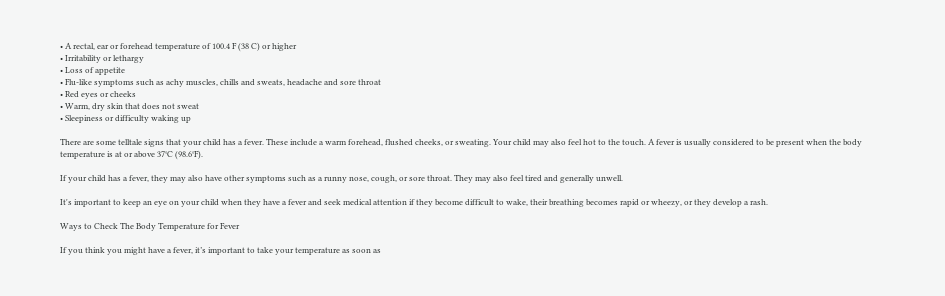• A rectal, ear or forehead temperature of 100.4 F (38 C) or higher
• Irritability or lethargy
• Loss of appetite
• Flu-like symptoms such as achy muscles, chills and sweats, headache and sore throat
• Red eyes or cheeks
• Warm, dry skin that does not sweat
• Sleepiness or difficulty waking up

There are some telltale signs that your child has a fever. These include a warm forehead, flushed cheeks, or sweating. Your child may also feel hot to the touch. A fever is usually considered to be present when the body temperature is at or above 37°C (98.6°F).

If your child has a fever, they may also have other symptoms such as a runny nose, cough, or sore throat. They may also feel tired and generally unwell.

It's important to keep an eye on your child when they have a fever and seek medical attention if they become difficult to wake, their breathing becomes rapid or wheezy, or they develop a rash.

Ways to Check The Body Temperature for Fever

If you think you might have a fever, it’s important to take your temperature as soon as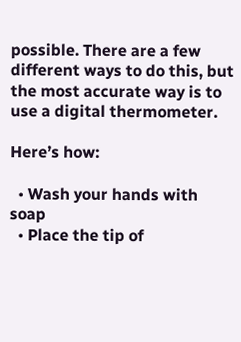possible. There are a few different ways to do this, but the most accurate way is to use a digital thermometer.

Here’s how:

  • Wash your hands with soap
  • Place the tip of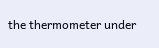the thermometer under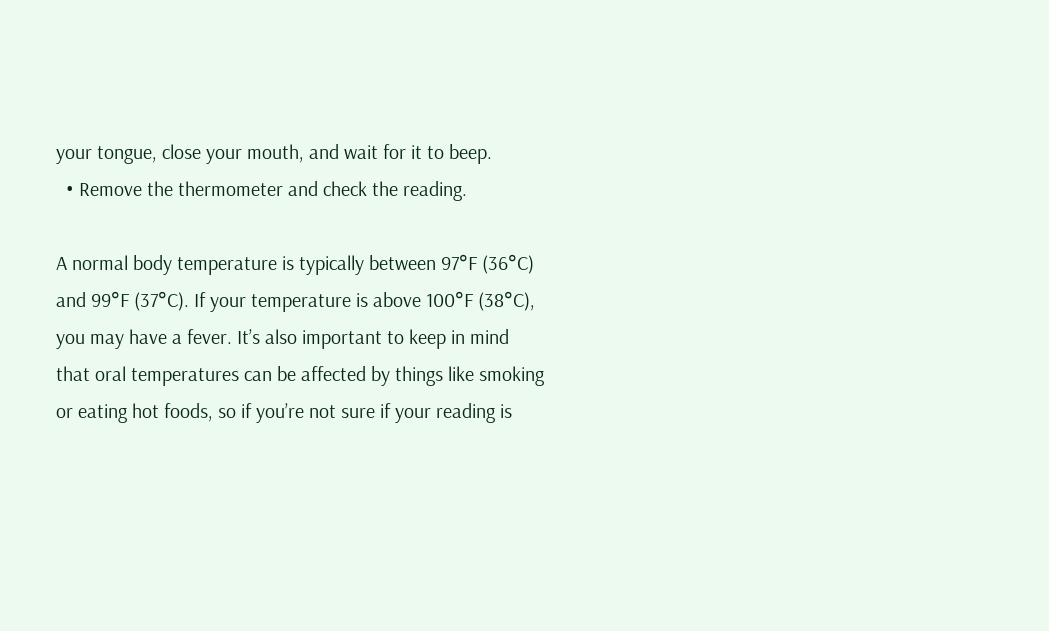your tongue, close your mouth, and wait for it to beep.
  • Remove the thermometer and check the reading.

A normal body temperature is typically between 97°F (36°C) and 99°F (37°C). If your temperature is above 100°F (38°C), you may have a fever. It’s also important to keep in mind that oral temperatures can be affected by things like smoking or eating hot foods, so if you’re not sure if your reading is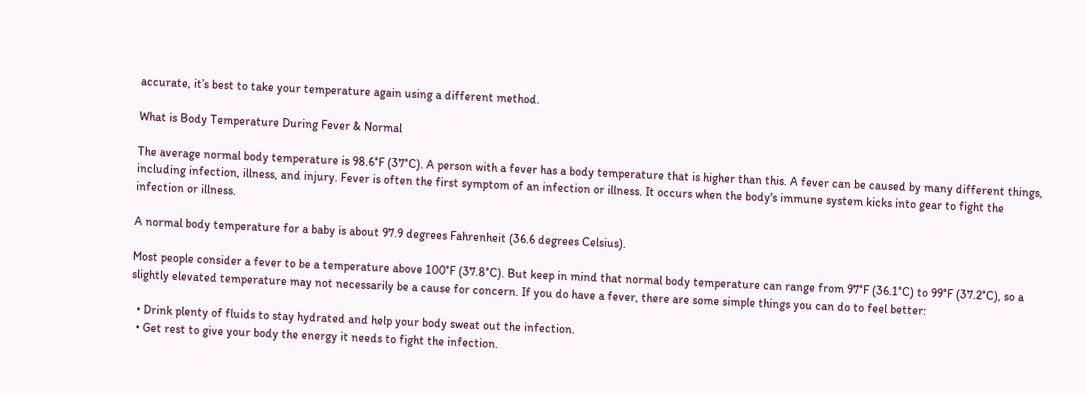accurate, it’s best to take your temperature again using a different method.

What is Body Temperature During Fever & Normal

The average normal body temperature is 98.6°F (37°C). A person with a fever has a body temperature that is higher than this. A fever can be caused by many different things, including infection, illness, and injury. Fever is often the first symptom of an infection or illness. It occurs when the body's immune system kicks into gear to fight the infection or illness.

A normal body temperature for a baby is about 97.9 degrees Fahrenheit (36.6 degrees Celsius).

Most people consider a fever to be a temperature above 100°F (37.8°C). But keep in mind that normal body temperature can range from 97°F (36.1°C) to 99°F (37.2°C), so a slightly elevated temperature may not necessarily be a cause for concern. If you do have a fever, there are some simple things you can do to feel better:

  • Drink plenty of fluids to stay hydrated and help your body sweat out the infection.
  • Get rest to give your body the energy it needs to fight the infection.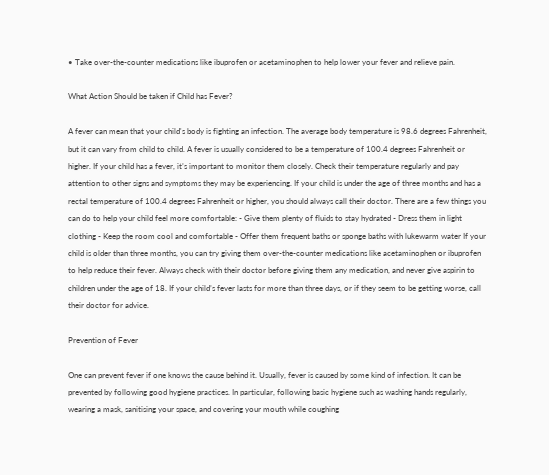• Take over-the-counter medications like ibuprofen or acetaminophen to help lower your fever and relieve pain.

What Action Should be taken if Child has Fever?

A fever can mean that your child's body is fighting an infection. The average body temperature is 98.6 degrees Fahrenheit, but it can vary from child to child. A fever is usually considered to be a temperature of 100.4 degrees Fahrenheit or higher. If your child has a fever, it’s important to monitor them closely. Check their temperature regularly and pay attention to other signs and symptoms they may be experiencing. If your child is under the age of three months and has a rectal temperature of 100.4 degrees Fahrenheit or higher, you should always call their doctor. There are a few things you can do to help your child feel more comfortable: - Give them plenty of fluids to stay hydrated - Dress them in light clothing - Keep the room cool and comfortable - Offer them frequent baths or sponge baths with lukewarm water If your child is older than three months, you can try giving them over-the-counter medications like acetaminophen or ibuprofen to help reduce their fever. Always check with their doctor before giving them any medication, and never give aspirin to children under the age of 18. If your child’s fever lasts for more than three days, or if they seem to be getting worse, call their doctor for advice.

Prevention of Fever

One can prevent fever if one knows the cause behind it. Usually, fever is caused by some kind of infection. It can be prevented by following good hygiene practices. In particular, following basic hygiene such as washing hands regularly, wearing a mask, sanitising your space, and covering your mouth while coughing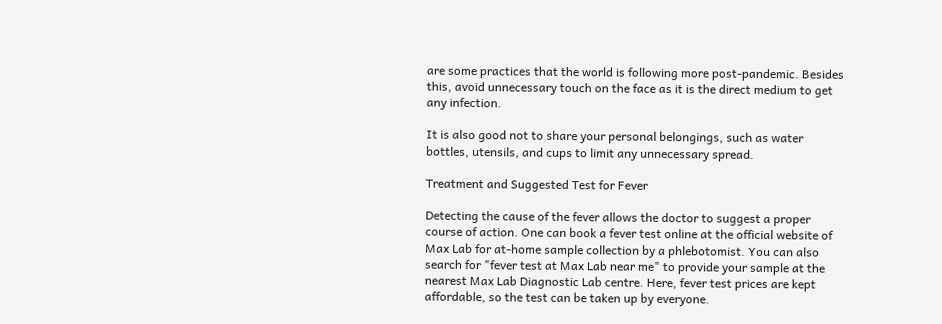are some practices that the world is following more post-pandemic. Besides this, avoid unnecessary touch on the face as it is the direct medium to get any infection.

It is also good not to share your personal belongings, such as water bottles, utensils, and cups to limit any unnecessary spread.

Treatment and Suggested Test for Fever

Detecting the cause of the fever allows the doctor to suggest a proper course of action. One can book a fever test online at the official website of Max Lab for at-home sample collection by a phlebotomist. You can also search for "fever test at Max Lab near me" to provide your sample at the nearest Max Lab Diagnostic Lab centre. Here, fever test prices are kept affordable, so the test can be taken up by everyone.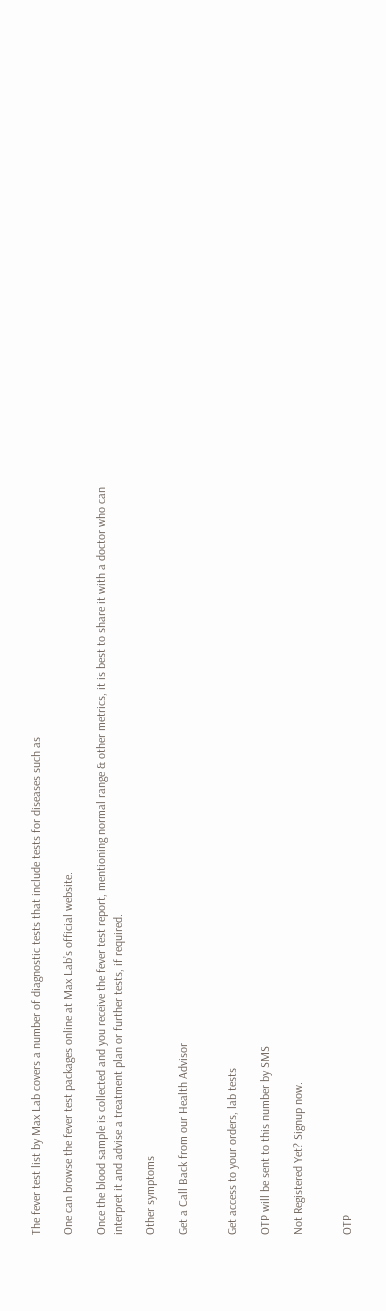The fever test list by Max Lab covers a number of diagnostic tests that include tests for diseases such as

One can browse the fever test packages online at Max Lab’s official website.

Once the blood sample is collected and you receive the fever test report, mentioning normal range & other metrics, it is best to share it with a doctor who can interpret it and advise a treatment plan or further tests, if required.

Other symptoms

Get a Call Back from our Health Advisor


Get access to your orders, lab tests

OTP will be sent to this number by SMS

Not Registered Yet? Signup now.


OTP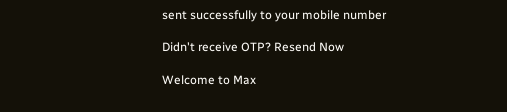sent successfully to your mobile number

Didn't receive OTP? Resend Now

Welcome to Max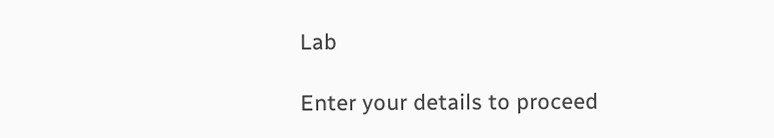Lab

Enter your details to proceed